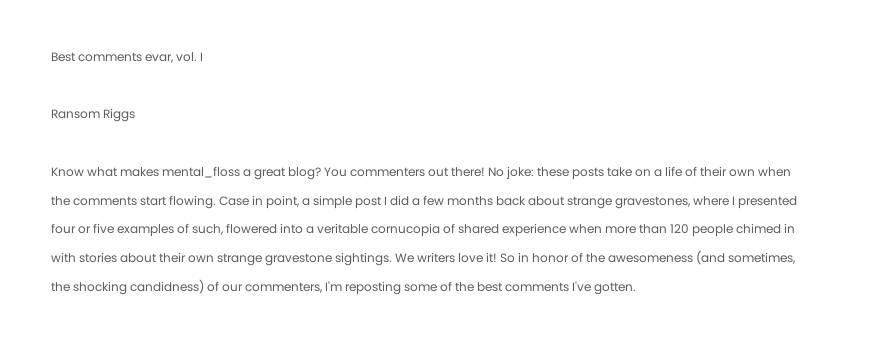Best comments evar, vol. I

Ransom Riggs

Know what makes mental_floss a great blog? You commenters out there! No joke: these posts take on a life of their own when the comments start flowing. Case in point, a simple post I did a few months back about strange gravestones, where I presented four or five examples of such, flowered into a veritable cornucopia of shared experience when more than 120 people chimed in with stories about their own strange gravestone sightings. We writers love it! So in honor of the awesomeness (and sometimes, the shocking candidness) of our commenters, I'm reposting some of the best comments I've gotten.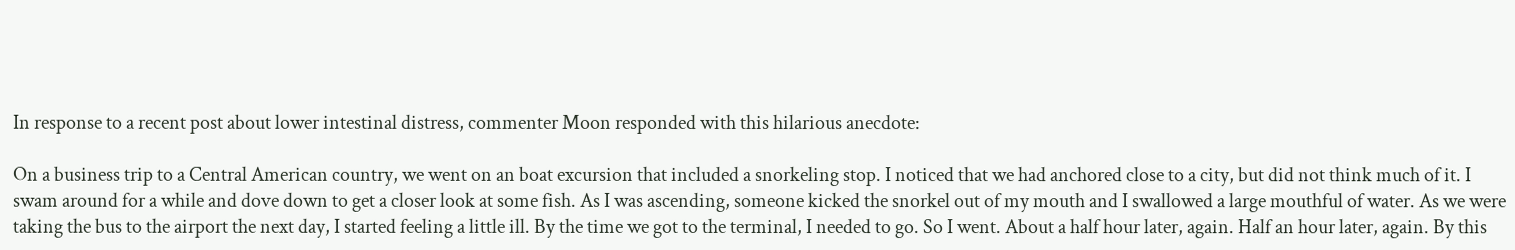In response to a recent post about lower intestinal distress, commenter Moon responded with this hilarious anecdote:

On a business trip to a Central American country, we went on an boat excursion that included a snorkeling stop. I noticed that we had anchored close to a city, but did not think much of it. I swam around for a while and dove down to get a closer look at some fish. As I was ascending, someone kicked the snorkel out of my mouth and I swallowed a large mouthful of water. As we were taking the bus to the airport the next day, I started feeling a little ill. By the time we got to the terminal, I needed to go. So I went. About a half hour later, again. Half an hour later, again. By this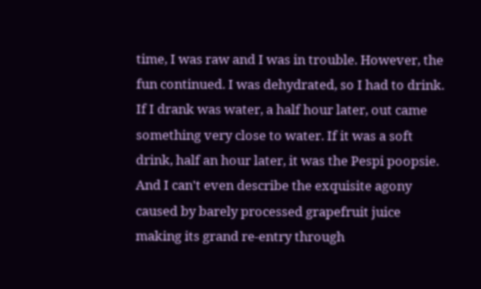time, I was raw and I was in trouble. However, the fun continued. I was dehydrated, so I had to drink. If I drank was water, a half hour later, out came something very close to water. If it was a soft drink, half an hour later, it was the Pespi poopsie. And I can't even describe the exquisite agony caused by barely processed grapefruit juice making its grand re-entry through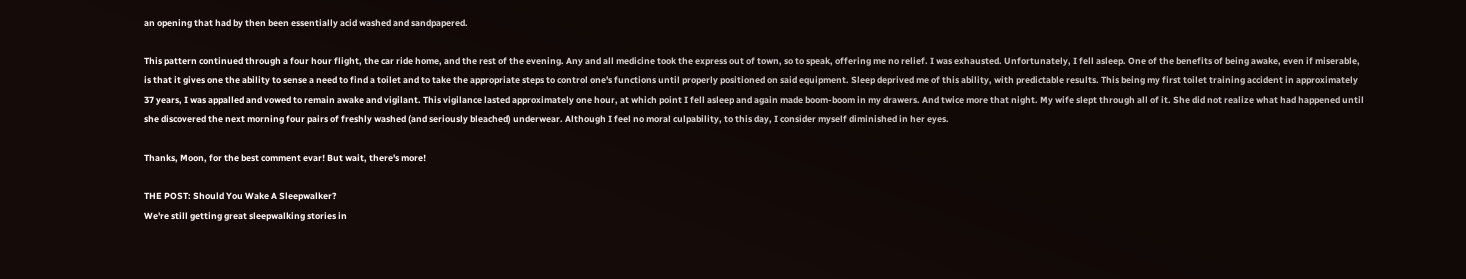an opening that had by then been essentially acid washed and sandpapered.

This pattern continued through a four hour flight, the car ride home, and the rest of the evening. Any and all medicine took the express out of town, so to speak, offering me no relief. I was exhausted. Unfortunately, I fell asleep. One of the benefits of being awake, even if miserable, is that it gives one the ability to sense a need to find a toilet and to take the appropriate steps to control one's functions until properly positioned on said equipment. Sleep deprived me of this ability, with predictable results. This being my first toilet training accident in approximately 37 years, I was appalled and vowed to remain awake and vigilant. This vigilance lasted approximately one hour, at which point I fell asleep and again made boom-boom in my drawers. And twice more that night. My wife slept through all of it. She did not realize what had happened until she discovered the next morning four pairs of freshly washed (and seriously bleached) underwear. Although I feel no moral culpability, to this day, I consider myself diminished in her eyes.

Thanks, Moon, for the best comment evar! But wait, there's more!

THE POST: Should You Wake A Sleepwalker?
We're still getting great sleepwalking stories in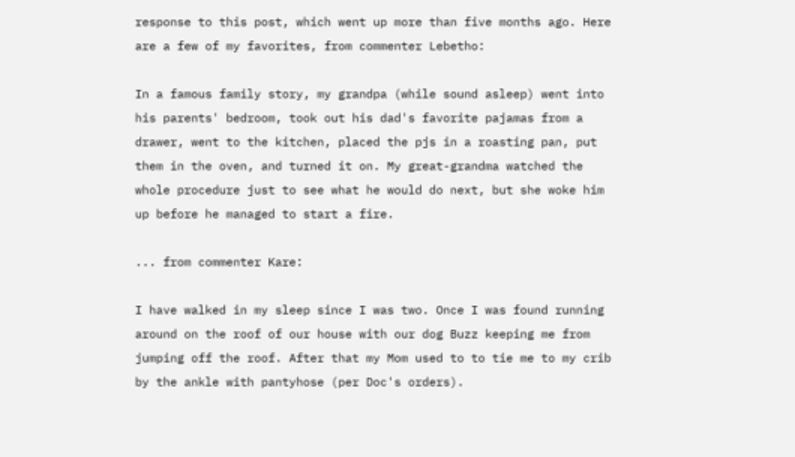response to this post, which went up more than five months ago. Here are a few of my favorites, from commenter Lebetho:

In a famous family story, my grandpa (while sound asleep) went into his parents' bedroom, took out his dad's favorite pajamas from a drawer, went to the kitchen, placed the pjs in a roasting pan, put them in the oven, and turned it on. My great-grandma watched the whole procedure just to see what he would do next, but she woke him up before he managed to start a fire.

... from commenter Kare:

I have walked in my sleep since I was two. Once I was found running around on the roof of our house with our dog Buzz keeping me from jumping off the roof. After that my Mom used to to tie me to my crib by the ankle with pantyhose (per Doc's orders).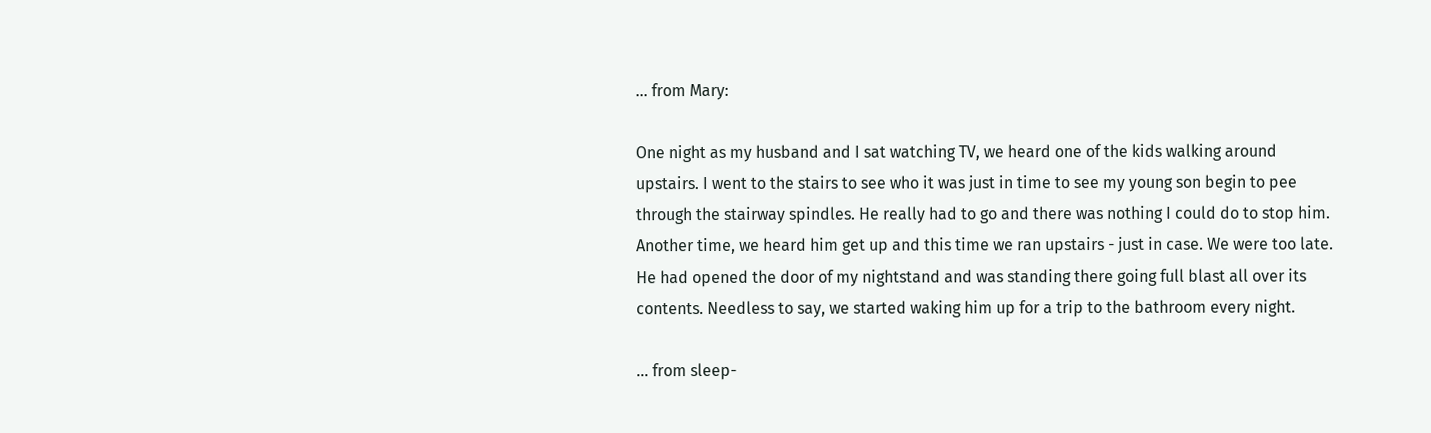... from Mary:

One night as my husband and I sat watching TV, we heard one of the kids walking around upstairs. I went to the stairs to see who it was just in time to see my young son begin to pee through the stairway spindles. He really had to go and there was nothing I could do to stop him. Another time, we heard him get up and this time we ran upstairs - just in case. We were too late. He had opened the door of my nightstand and was standing there going full blast all over its contents. Needless to say, we started waking him up for a trip to the bathroom every night.

... from sleep-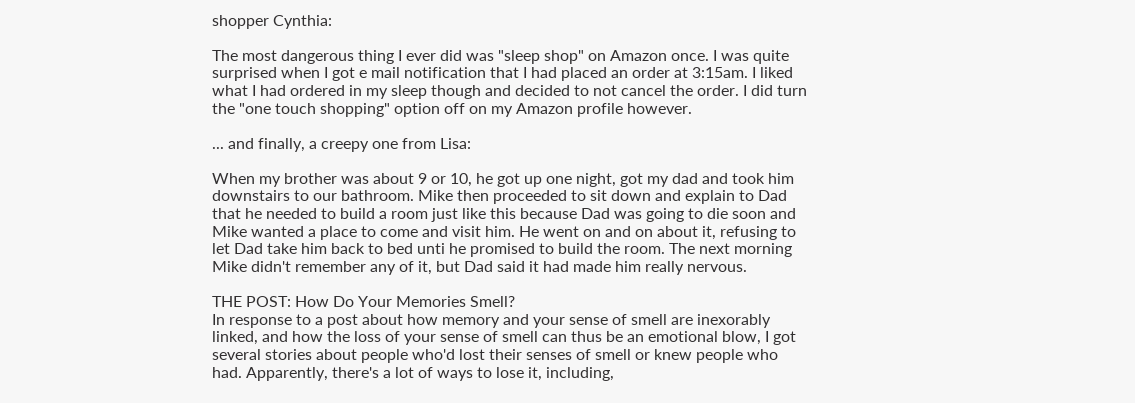shopper Cynthia:

The most dangerous thing I ever did was "sleep shop" on Amazon once. I was quite surprised when I got e mail notification that I had placed an order at 3:15am. I liked what I had ordered in my sleep though and decided to not cancel the order. I did turn the "one touch shopping" option off on my Amazon profile however.

... and finally, a creepy one from Lisa:

When my brother was about 9 or 10, he got up one night, got my dad and took him downstairs to our bathroom. Mike then proceeded to sit down and explain to Dad that he needed to build a room just like this because Dad was going to die soon and Mike wanted a place to come and visit him. He went on and on about it, refusing to let Dad take him back to bed unti he promised to build the room. The next morning Mike didn't remember any of it, but Dad said it had made him really nervous.

THE POST: How Do Your Memories Smell?
In response to a post about how memory and your sense of smell are inexorably linked, and how the loss of your sense of smell can thus be an emotional blow, I got several stories about people who'd lost their senses of smell or knew people who had. Apparently, there's a lot of ways to lose it, including,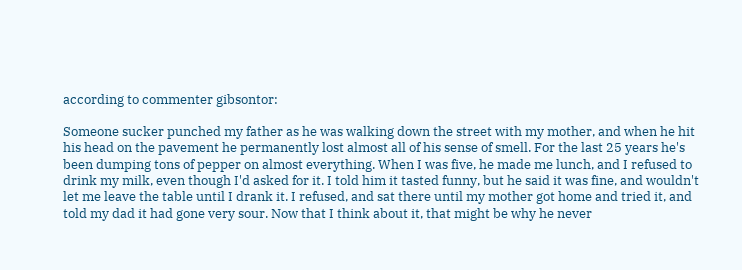according to commenter gibsontor:

Someone sucker punched my father as he was walking down the street with my mother, and when he hit his head on the pavement he permanently lost almost all of his sense of smell. For the last 25 years he's been dumping tons of pepper on almost everything. When I was five, he made me lunch, and I refused to drink my milk, even though I'd asked for it. I told him it tasted funny, but he said it was fine, and wouldn't let me leave the table until I drank it. I refused, and sat there until my mother got home and tried it, and told my dad it had gone very sour. Now that I think about it, that might be why he never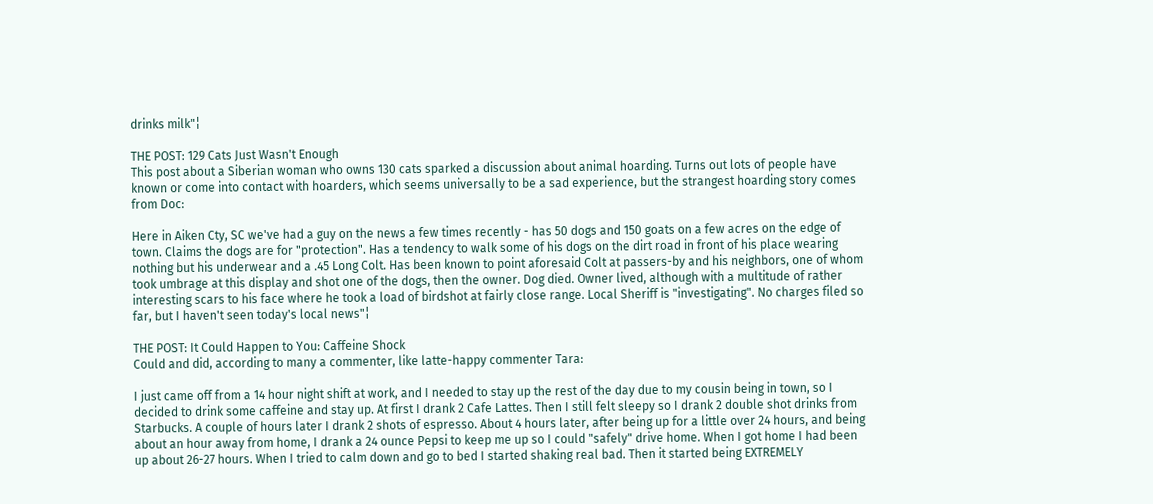drinks milk"¦

THE POST: 129 Cats Just Wasn't Enough
This post about a Siberian woman who owns 130 cats sparked a discussion about animal hoarding. Turns out lots of people have known or come into contact with hoarders, which seems universally to be a sad experience, but the strangest hoarding story comes from Doc:

Here in Aiken Cty, SC we've had a guy on the news a few times recently - has 50 dogs and 150 goats on a few acres on the edge of town. Claims the dogs are for "protection". Has a tendency to walk some of his dogs on the dirt road in front of his place wearing nothing but his underwear and a .45 Long Colt. Has been known to point aforesaid Colt at passers-by and his neighbors, one of whom took umbrage at this display and shot one of the dogs, then the owner. Dog died. Owner lived, although with a multitude of rather interesting scars to his face where he took a load of birdshot at fairly close range. Local Sheriff is "investigating". No charges filed so far, but I haven't seen today's local news"¦

THE POST: It Could Happen to You: Caffeine Shock
Could and did, according to many a commenter, like latte-happy commenter Tara:

I just came off from a 14 hour night shift at work, and I needed to stay up the rest of the day due to my cousin being in town, so I decided to drink some caffeine and stay up. At first I drank 2 Cafe Lattes. Then I still felt sleepy so I drank 2 double shot drinks from Starbucks. A couple of hours later I drank 2 shots of espresso. About 4 hours later, after being up for a little over 24 hours, and being about an hour away from home, I drank a 24 ounce Pepsi to keep me up so I could "safely" drive home. When I got home I had been up about 26-27 hours. When I tried to calm down and go to bed I started shaking real bad. Then it started being EXTREMELY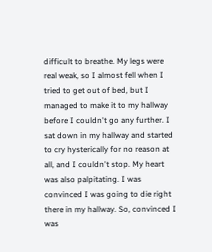difficult to breathe. My legs were real weak, so I almost fell when I tried to get out of bed, but I managed to make it to my hallway before I couldn't go any further. I sat down in my hallway and started to cry hysterically for no reason at all, and I couldn't stop. My heart was also palpitating. I was convinced I was going to die right there in my hallway. So, convinced I was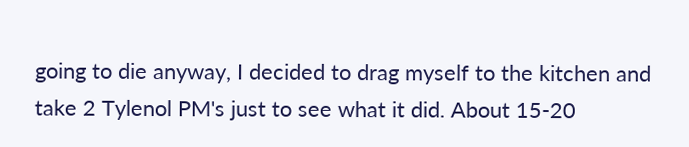going to die anyway, I decided to drag myself to the kitchen and take 2 Tylenol PM's just to see what it did. About 15-20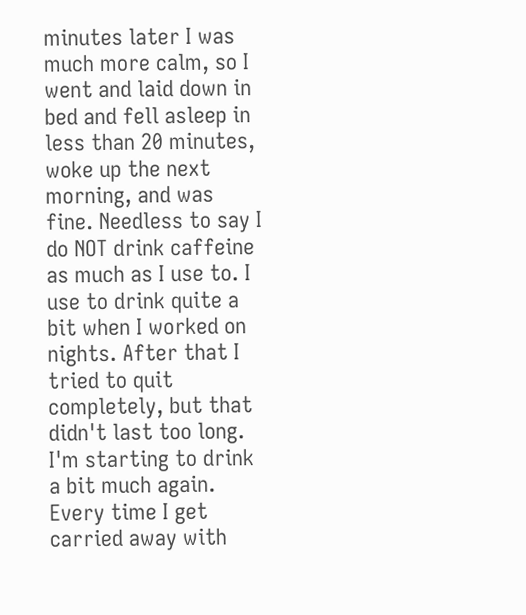minutes later I was much more calm, so I went and laid down in bed and fell asleep in less than 20 minutes, woke up the next morning, and was fine. Needless to say I do NOT drink caffeine as much as I use to. I use to drink quite a bit when I worked on nights. After that I tried to quit completely, but that didn't last too long. I'm starting to drink a bit much again. Every time I get carried away with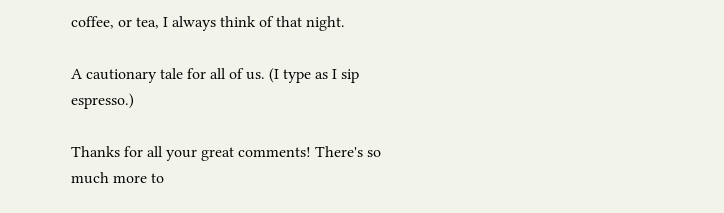coffee, or tea, I always think of that night.

A cautionary tale for all of us. (I type as I sip espresso.)

Thanks for all your great comments! There's so much more to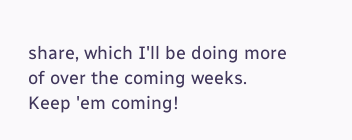share, which I'll be doing more of over the coming weeks. Keep 'em coming!